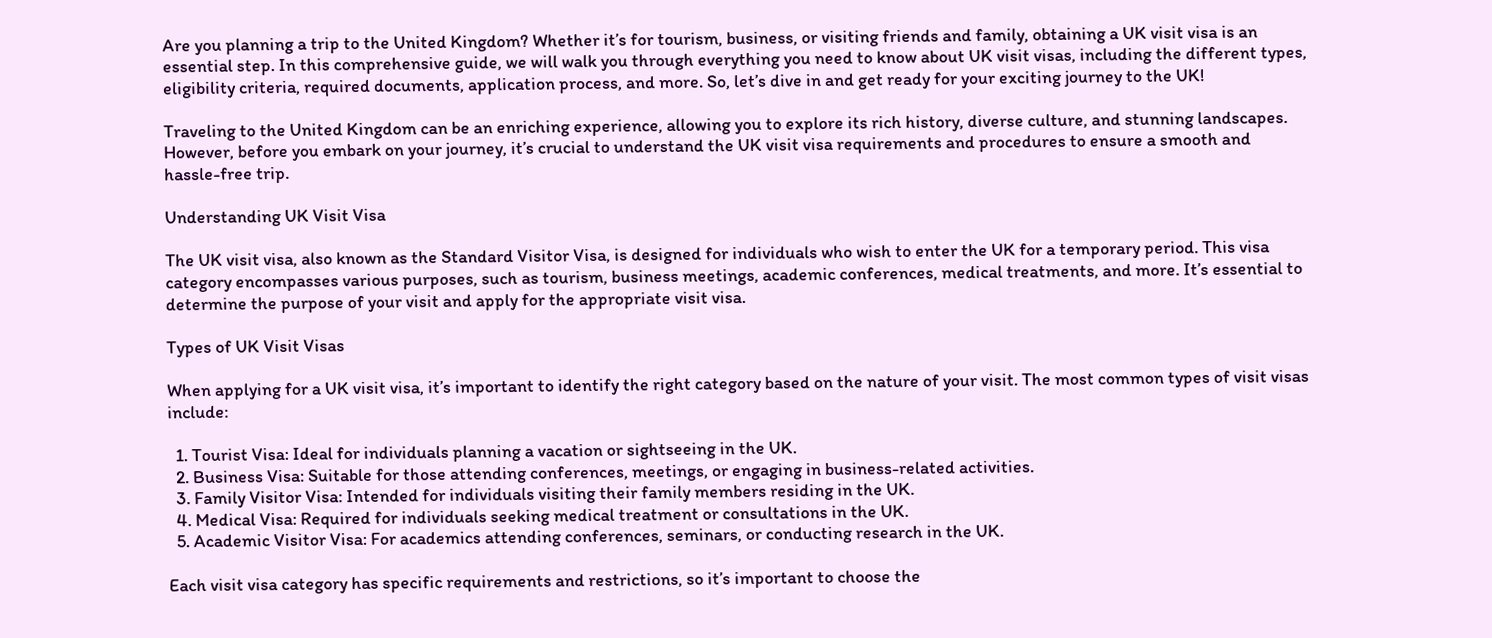Are you planning a trip to the United Kingdom? Whether it’s for tourism, business, or visiting friends and family, obtaining a UK visit visa is an essential step. In this comprehensive guide, we will walk you through everything you need to know about UK visit visas, including the different types, eligibility criteria, required documents, application process, and more. So, let’s dive in and get ready for your exciting journey to the UK!

Traveling to the United Kingdom can be an enriching experience, allowing you to explore its rich history, diverse culture, and stunning landscapes. However, before you embark on your journey, it’s crucial to understand the UK visit visa requirements and procedures to ensure a smooth and hassle-free trip.

Understanding UK Visit Visa

The UK visit visa, also known as the Standard Visitor Visa, is designed for individuals who wish to enter the UK for a temporary period. This visa category encompasses various purposes, such as tourism, business meetings, academic conferences, medical treatments, and more. It’s essential to determine the purpose of your visit and apply for the appropriate visit visa.

Types of UK Visit Visas

When applying for a UK visit visa, it’s important to identify the right category based on the nature of your visit. The most common types of visit visas include:

  1. Tourist Visa: Ideal for individuals planning a vacation or sightseeing in the UK.
  2. Business Visa: Suitable for those attending conferences, meetings, or engaging in business-related activities.
  3. Family Visitor Visa: Intended for individuals visiting their family members residing in the UK.
  4. Medical Visa: Required for individuals seeking medical treatment or consultations in the UK.
  5. Academic Visitor Visa: For academics attending conferences, seminars, or conducting research in the UK.

Each visit visa category has specific requirements and restrictions, so it’s important to choose the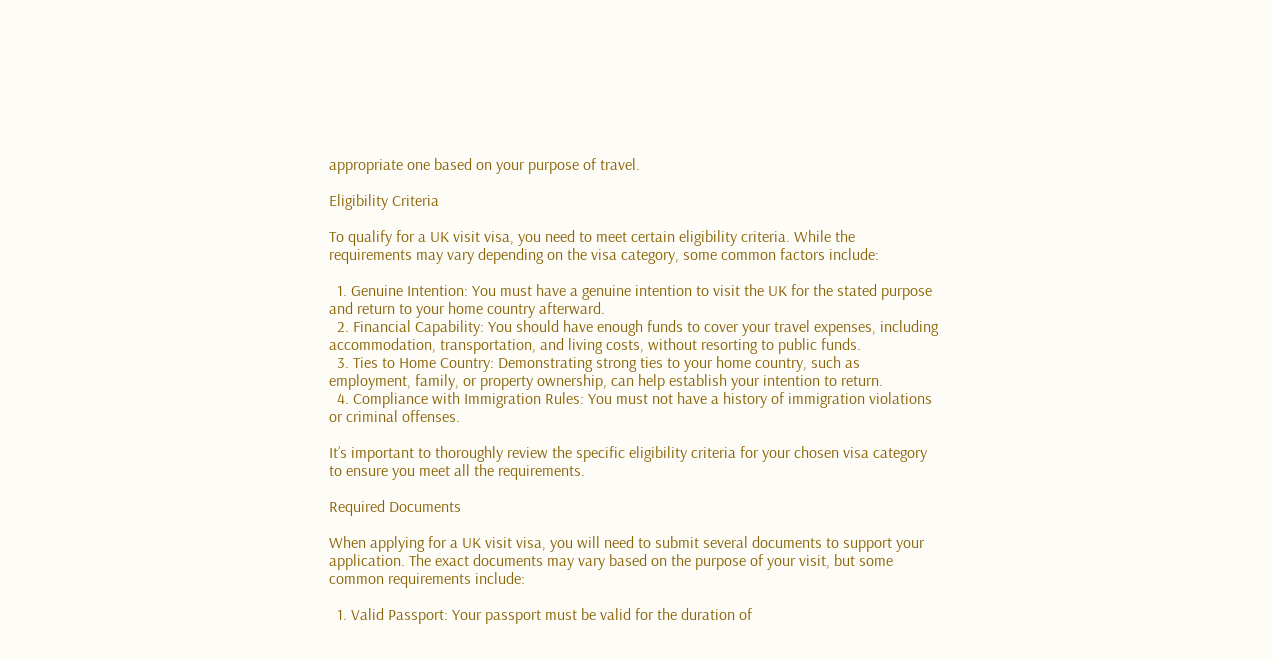appropriate one based on your purpose of travel.

Eligibility Criteria

To qualify for a UK visit visa, you need to meet certain eligibility criteria. While the requirements may vary depending on the visa category, some common factors include:

  1. Genuine Intention: You must have a genuine intention to visit the UK for the stated purpose and return to your home country afterward.
  2. Financial Capability: You should have enough funds to cover your travel expenses, including accommodation, transportation, and living costs, without resorting to public funds.
  3. Ties to Home Country: Demonstrating strong ties to your home country, such as employment, family, or property ownership, can help establish your intention to return.
  4. Compliance with Immigration Rules: You must not have a history of immigration violations or criminal offenses.

It’s important to thoroughly review the specific eligibility criteria for your chosen visa category to ensure you meet all the requirements.

Required Documents

When applying for a UK visit visa, you will need to submit several documents to support your application. The exact documents may vary based on the purpose of your visit, but some common requirements include:

  1. Valid Passport: Your passport must be valid for the duration of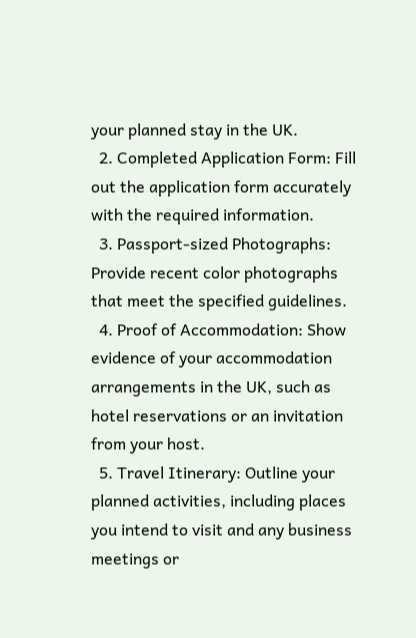your planned stay in the UK.
  2. Completed Application Form: Fill out the application form accurately with the required information.
  3. Passport-sized Photographs: Provide recent color photographs that meet the specified guidelines.
  4. Proof of Accommodation: Show evidence of your accommodation arrangements in the UK, such as hotel reservations or an invitation from your host.
  5. Travel Itinerary: Outline your planned activities, including places you intend to visit and any business meetings or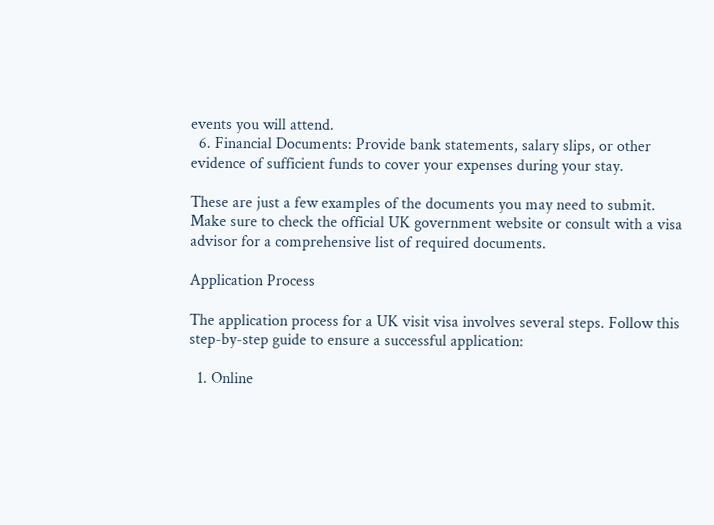events you will attend.
  6. Financial Documents: Provide bank statements, salary slips, or other evidence of sufficient funds to cover your expenses during your stay.

These are just a few examples of the documents you may need to submit. Make sure to check the official UK government website or consult with a visa advisor for a comprehensive list of required documents.

Application Process

The application process for a UK visit visa involves several steps. Follow this step-by-step guide to ensure a successful application:

  1. Online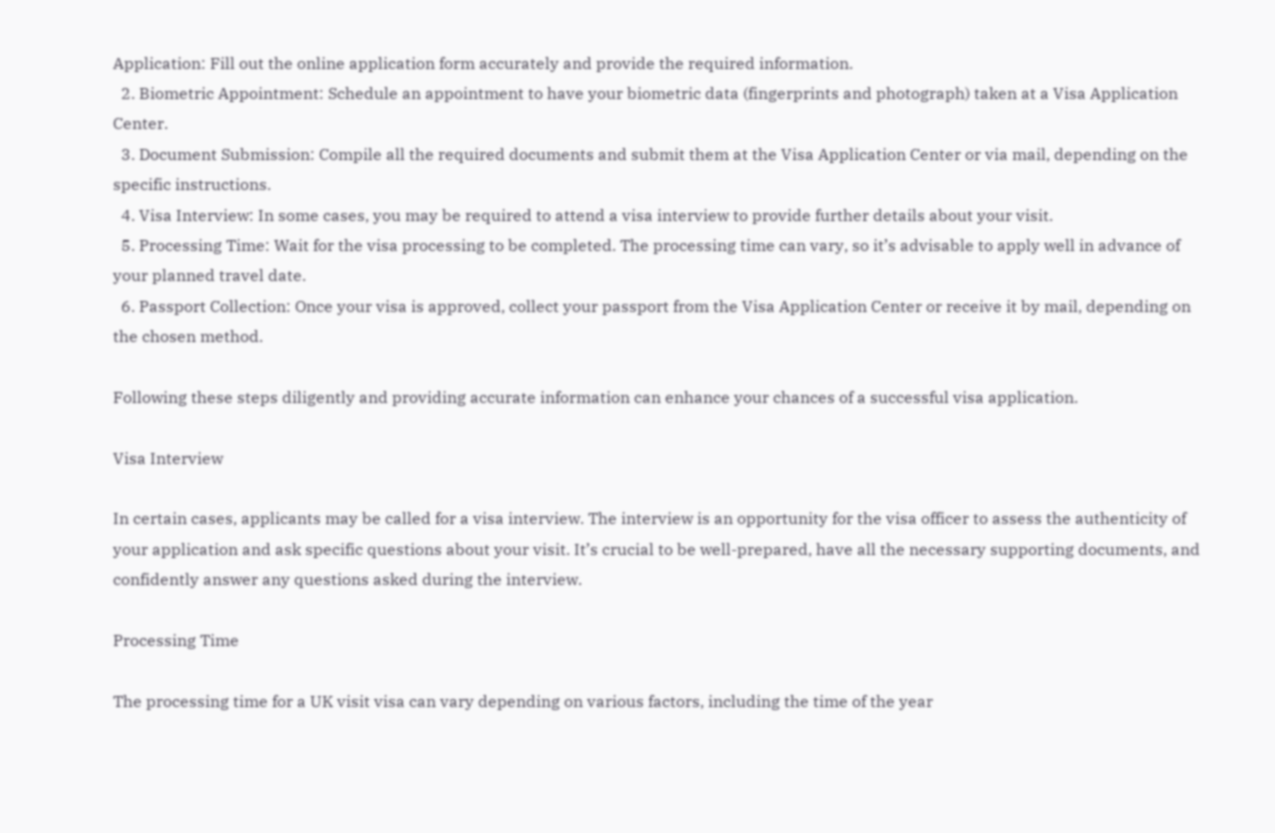Application: Fill out the online application form accurately and provide the required information.
  2. Biometric Appointment: Schedule an appointment to have your biometric data (fingerprints and photograph) taken at a Visa Application Center.
  3. Document Submission: Compile all the required documents and submit them at the Visa Application Center or via mail, depending on the specific instructions.
  4. Visa Interview: In some cases, you may be required to attend a visa interview to provide further details about your visit.
  5. Processing Time: Wait for the visa processing to be completed. The processing time can vary, so it’s advisable to apply well in advance of your planned travel date.
  6. Passport Collection: Once your visa is approved, collect your passport from the Visa Application Center or receive it by mail, depending on the chosen method.

Following these steps diligently and providing accurate information can enhance your chances of a successful visa application.

Visa Interview

In certain cases, applicants may be called for a visa interview. The interview is an opportunity for the visa officer to assess the authenticity of your application and ask specific questions about your visit. It’s crucial to be well-prepared, have all the necessary supporting documents, and confidently answer any questions asked during the interview.

Processing Time

The processing time for a UK visit visa can vary depending on various factors, including the time of the year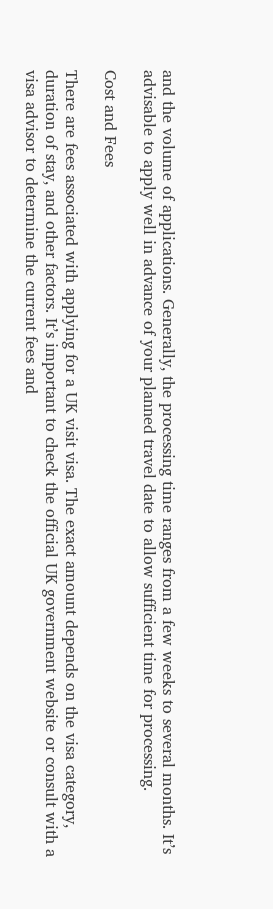and the volume of applications. Generally, the processing time ranges from a few weeks to several months. It’s advisable to apply well in advance of your planned travel date to allow sufficient time for processing.

Cost and Fees

There are fees associated with applying for a UK visit visa. The exact amount depends on the visa category, duration of stay, and other factors. It’s important to check the official UK government website or consult with a visa advisor to determine the current fees and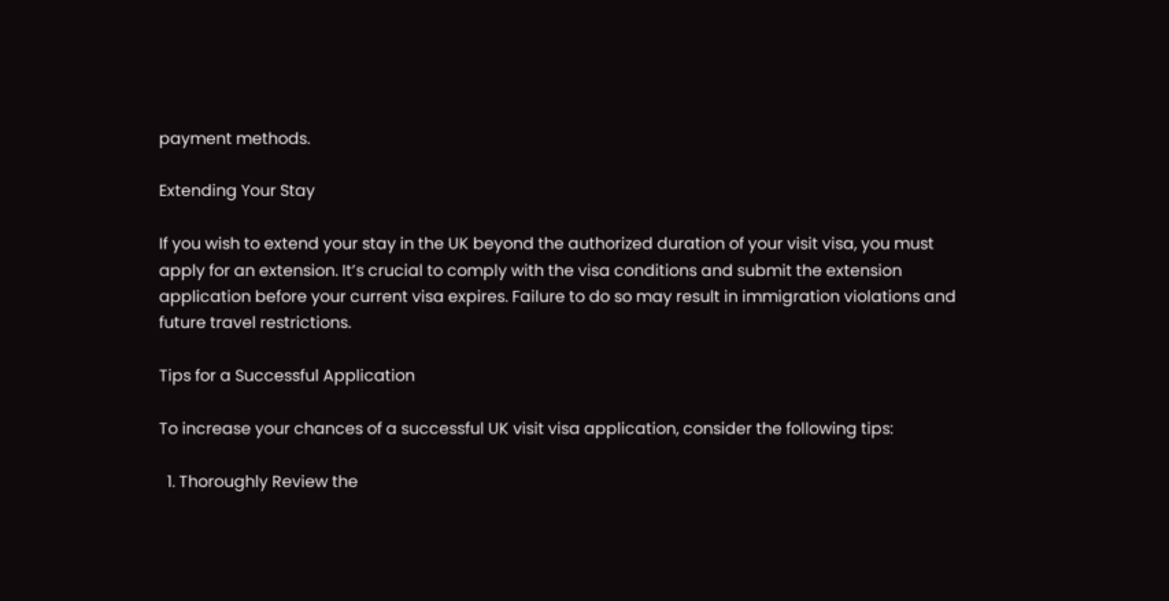payment methods.

Extending Your Stay

If you wish to extend your stay in the UK beyond the authorized duration of your visit visa, you must apply for an extension. It’s crucial to comply with the visa conditions and submit the extension application before your current visa expires. Failure to do so may result in immigration violations and future travel restrictions.

Tips for a Successful Application

To increase your chances of a successful UK visit visa application, consider the following tips:

  1. Thoroughly Review the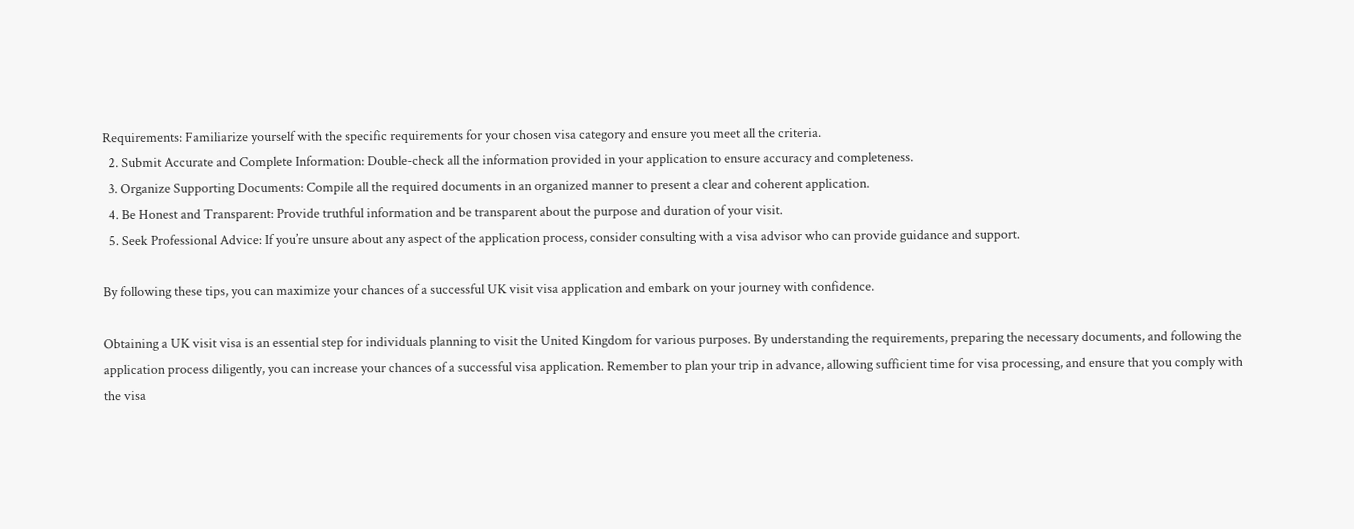Requirements: Familiarize yourself with the specific requirements for your chosen visa category and ensure you meet all the criteria.
  2. Submit Accurate and Complete Information: Double-check all the information provided in your application to ensure accuracy and completeness.
  3. Organize Supporting Documents: Compile all the required documents in an organized manner to present a clear and coherent application.
  4. Be Honest and Transparent: Provide truthful information and be transparent about the purpose and duration of your visit.
  5. Seek Professional Advice: If you’re unsure about any aspect of the application process, consider consulting with a visa advisor who can provide guidance and support.

By following these tips, you can maximize your chances of a successful UK visit visa application and embark on your journey with confidence.

Obtaining a UK visit visa is an essential step for individuals planning to visit the United Kingdom for various purposes. By understanding the requirements, preparing the necessary documents, and following the application process diligently, you can increase your chances of a successful visa application. Remember to plan your trip in advance, allowing sufficient time for visa processing, and ensure that you comply with the visa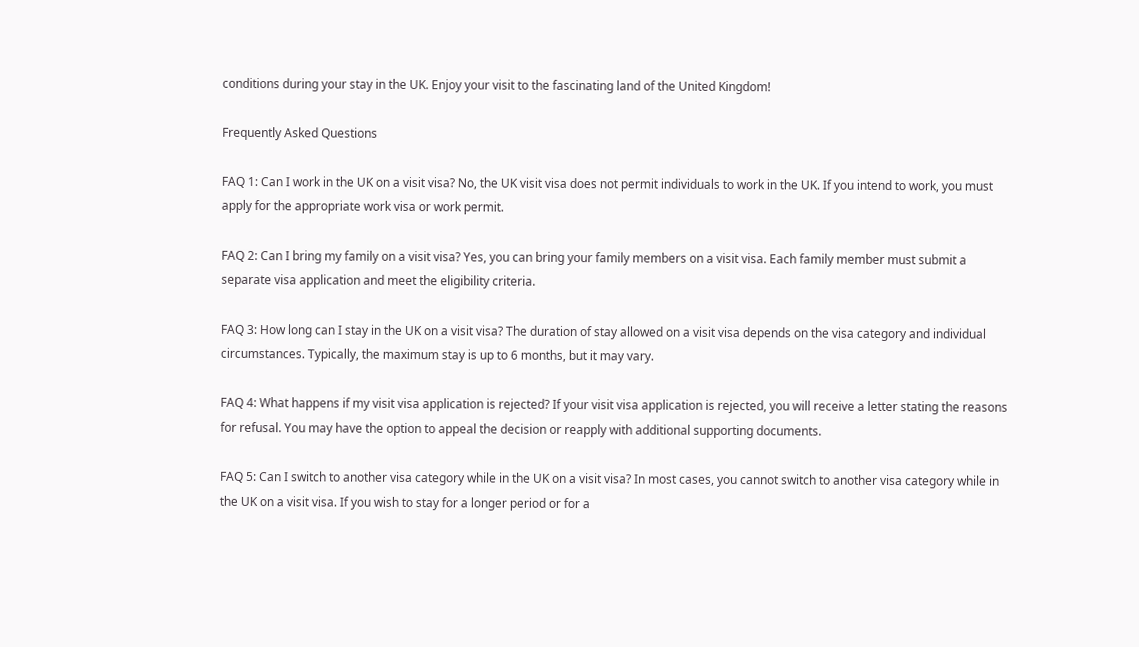conditions during your stay in the UK. Enjoy your visit to the fascinating land of the United Kingdom!

Frequently Asked Questions

FAQ 1: Can I work in the UK on a visit visa? No, the UK visit visa does not permit individuals to work in the UK. If you intend to work, you must apply for the appropriate work visa or work permit.

FAQ 2: Can I bring my family on a visit visa? Yes, you can bring your family members on a visit visa. Each family member must submit a separate visa application and meet the eligibility criteria.

FAQ 3: How long can I stay in the UK on a visit visa? The duration of stay allowed on a visit visa depends on the visa category and individual circumstances. Typically, the maximum stay is up to 6 months, but it may vary.

FAQ 4: What happens if my visit visa application is rejected? If your visit visa application is rejected, you will receive a letter stating the reasons for refusal. You may have the option to appeal the decision or reapply with additional supporting documents.

FAQ 5: Can I switch to another visa category while in the UK on a visit visa? In most cases, you cannot switch to another visa category while in the UK on a visit visa. If you wish to stay for a longer period or for a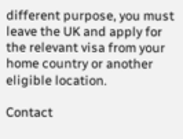different purpose, you must leave the UK and apply for the relevant visa from your home country or another eligible location.

Contact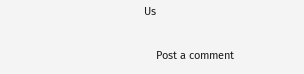Us

    Post a comment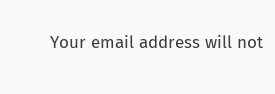Your email address will not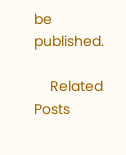be published.

    Related Posts